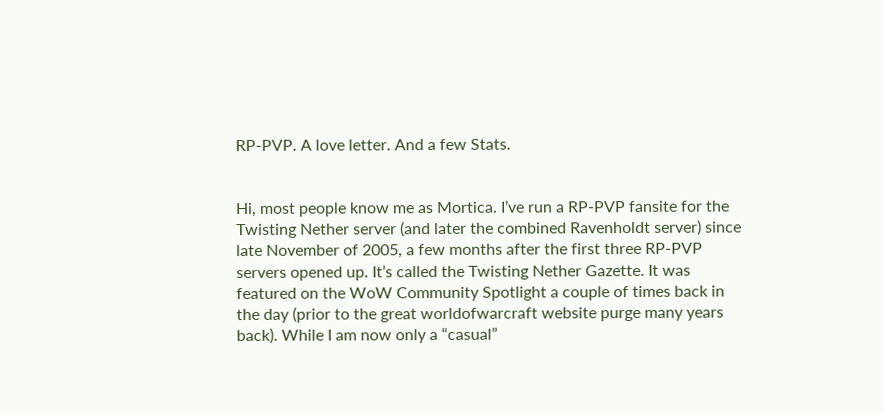RP-PVP. A love letter. And a few Stats.


Hi, most people know me as Mortica. I’ve run a RP-PVP fansite for the Twisting Nether server (and later the combined Ravenholdt server) since late November of 2005, a few months after the first three RP-PVP servers opened up. It’s called the Twisting Nether Gazette. It was featured on the WoW Community Spotlight a couple of times back in the day (prior to the great worldofwarcraft website purge many years back). While I am now only a “casual”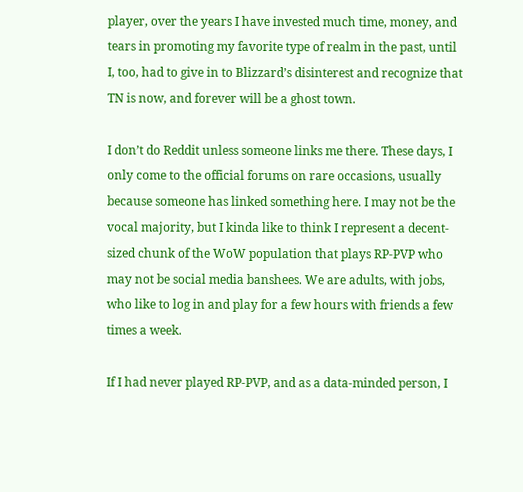player, over the years I have invested much time, money, and tears in promoting my favorite type of realm in the past, until I, too, had to give in to Blizzard’s disinterest and recognize that TN is now, and forever will be a ghost town.

I don’t do Reddit unless someone links me there. These days, I only come to the official forums on rare occasions, usually because someone has linked something here. I may not be the vocal majority, but I kinda like to think I represent a decent-sized chunk of the WoW population that plays RP-PVP who may not be social media banshees. We are adults, with jobs, who like to log in and play for a few hours with friends a few times a week.

If I had never played RP-PVP, and as a data-minded person, I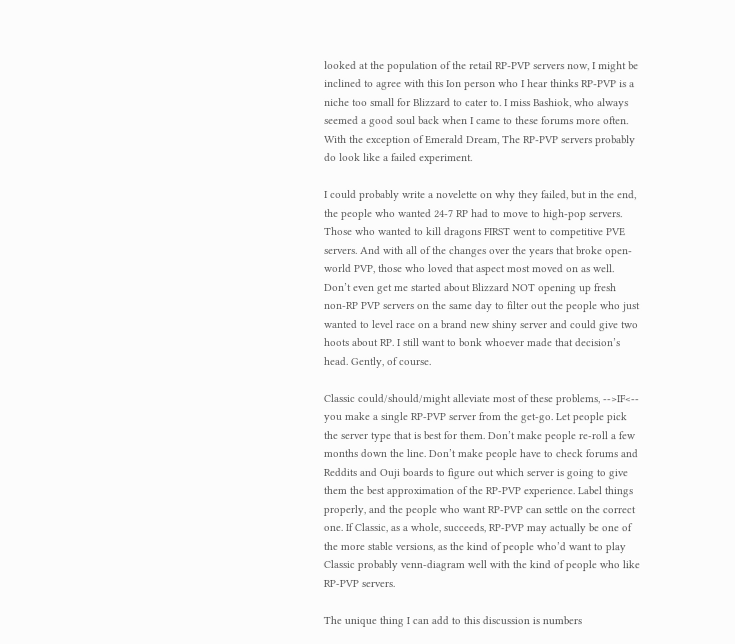looked at the population of the retail RP-PVP servers now, I might be inclined to agree with this Ion person who I hear thinks RP-PVP is a niche too small for Blizzard to cater to. I miss Bashiok, who always seemed a good soul back when I came to these forums more often. With the exception of Emerald Dream, The RP-PVP servers probably do look like a failed experiment.

I could probably write a novelette on why they failed, but in the end, the people who wanted 24-7 RP had to move to high-pop servers. Those who wanted to kill dragons FIRST went to competitive PVE servers. And with all of the changes over the years that broke open-world PVP, those who loved that aspect most moved on as well. Don’t even get me started about Blizzard NOT opening up fresh non-RP PVP servers on the same day to filter out the people who just wanted to level race on a brand new shiny server and could give two hoots about RP. I still want to bonk whoever made that decision’s head. Gently, of course.

Classic could/should/might alleviate most of these problems, -->IF<-- you make a single RP-PVP server from the get-go. Let people pick the server type that is best for them. Don’t make people re-roll a few months down the line. Don’t make people have to check forums and Reddits and Ouji boards to figure out which server is going to give them the best approximation of the RP-PVP experience. Label things properly, and the people who want RP-PVP can settle on the correct one. If Classic, as a whole, succeeds, RP-PVP may actually be one of the more stable versions, as the kind of people who’d want to play Classic probably venn-diagram well with the kind of people who like RP-PVP servers.

The unique thing I can add to this discussion is numbers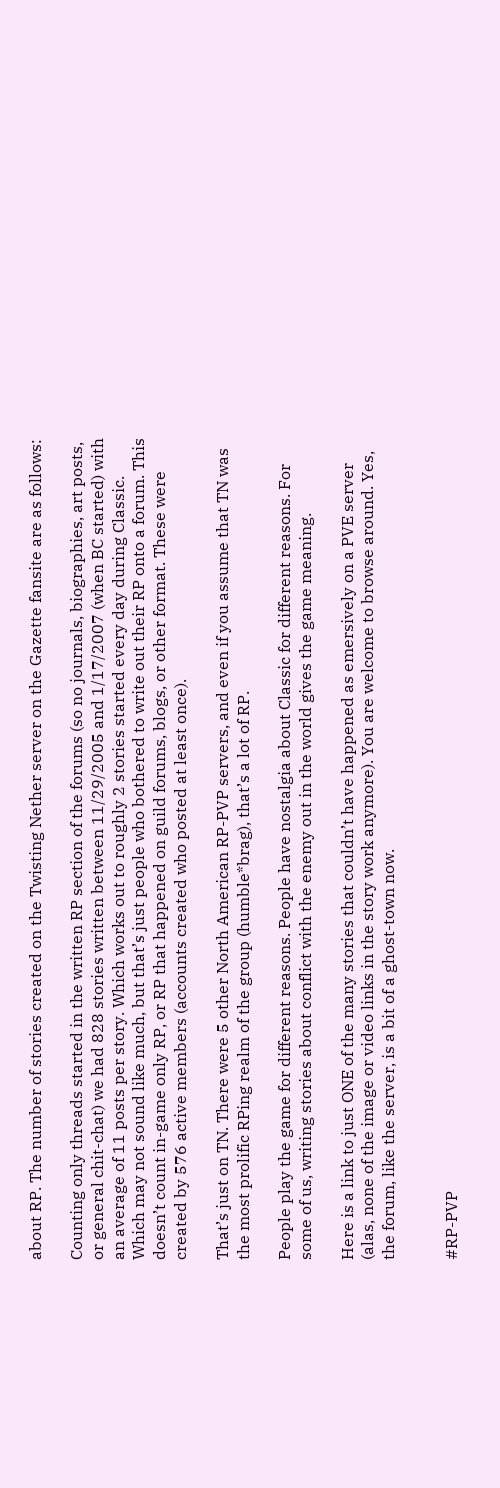about RP. The number of stories created on the Twisting Nether server on the Gazette fansite are as follows:

Counting only threads started in the written RP section of the forums (so no journals, biographies, art posts, or general chit-chat) we had 828 stories written between 11/29/2005 and 1/17/2007 (when BC started) with an average of 11 posts per story. Which works out to roughly 2 stories started every day during Classic. Which may not sound like much, but that’s just people who bothered to write out their RP onto a forum. This doesn’t count in-game only RP, or RP that happened on guild forums, blogs, or other format. These were created by 576 active members (accounts created who posted at least once).

That’s just on TN. There were 5 other North American RP-PVP servers, and even if you assume that TN was the most prolific RPing realm of the group (humble*brag), that’s a lot of RP.

People play the game for different reasons. People have nostalgia about Classic for different reasons. For some of us, writing stories about conflict with the enemy out in the world gives the game meaning.

Here is a link to just ONE of the many stories that couldn’t have happened as emersively on a PVE server (alas, none of the image or video links in the story work anymore). You are welcome to browse around. Yes, the forum, like the server, is a bit of a ghost-town now.


#RP-PVP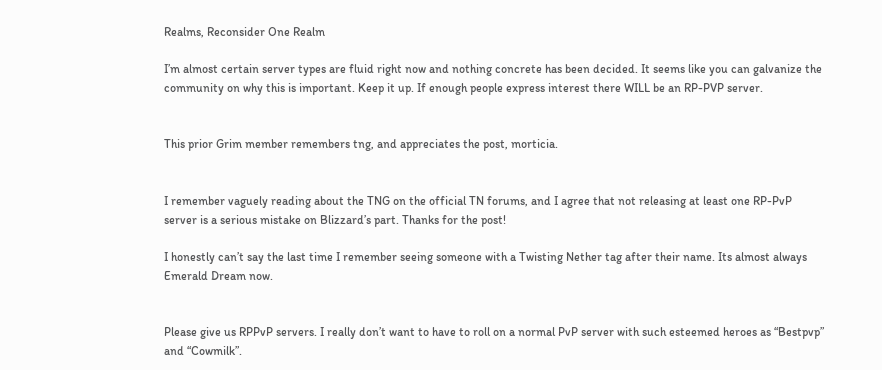Realms, Reconsider One Realm

I’m almost certain server types are fluid right now and nothing concrete has been decided. It seems like you can galvanize the community on why this is important. Keep it up. If enough people express interest there WILL be an RP-PVP server.


This prior Grim member remembers tng, and appreciates the post, morticia.


I remember vaguely reading about the TNG on the official TN forums, and I agree that not releasing at least one RP-PvP server is a serious mistake on Blizzard’s part. Thanks for the post!

I honestly can’t say the last time I remember seeing someone with a Twisting Nether tag after their name. Its almost always Emerald Dream now.


Please give us RPPvP servers. I really don’t want to have to roll on a normal PvP server with such esteemed heroes as “Bestpvp” and “Cowmilk”.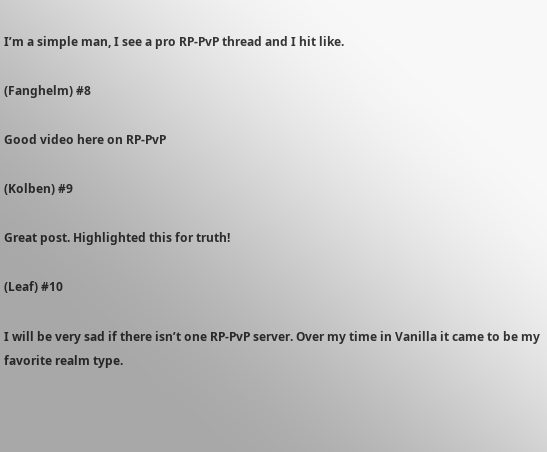I’m a simple man, I see a pro RP-PvP thread and I hit like.

(Fanghelm) #8

Good video here on RP-PvP

(Kolben) #9

Great post. Highlighted this for truth!

(Leaf) #10

I will be very sad if there isn’t one RP-PvP server. Over my time in Vanilla it came to be my favorite realm type.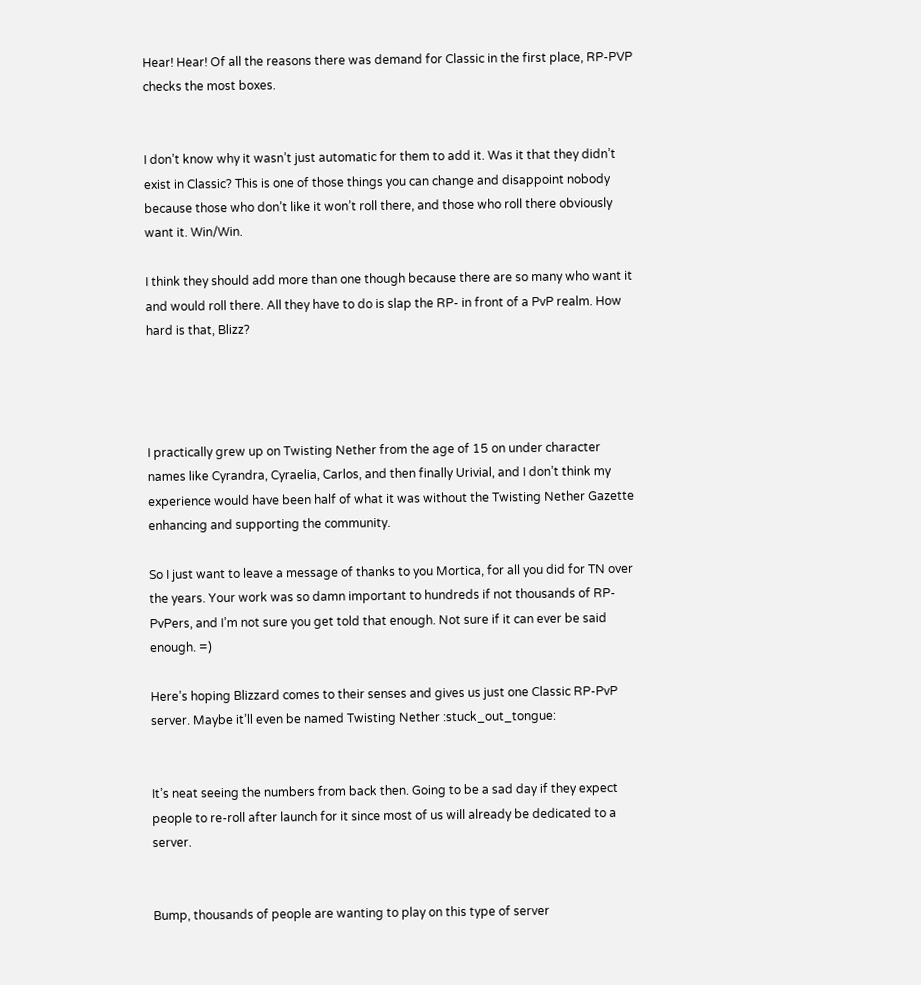Hear! Hear! Of all the reasons there was demand for Classic in the first place, RP-PVP checks the most boxes.


I don’t know why it wasn’t just automatic for them to add it. Was it that they didn’t exist in Classic? This is one of those things you can change and disappoint nobody because those who don’t like it won’t roll there, and those who roll there obviously want it. Win/Win.

I think they should add more than one though because there are so many who want it and would roll there. All they have to do is slap the RP- in front of a PvP realm. How hard is that, Blizz?




I practically grew up on Twisting Nether from the age of 15 on under character names like Cyrandra, Cyraelia, Carlos, and then finally Urivial, and I don’t think my experience would have been half of what it was without the Twisting Nether Gazette enhancing and supporting the community.

So I just want to leave a message of thanks to you Mortica, for all you did for TN over the years. Your work was so damn important to hundreds if not thousands of RP-PvPers, and I’m not sure you get told that enough. Not sure if it can ever be said enough. =)

Here’s hoping Blizzard comes to their senses and gives us just one Classic RP-PvP server. Maybe it’ll even be named Twisting Nether :stuck_out_tongue:


It’s neat seeing the numbers from back then. Going to be a sad day if they expect people to re-roll after launch for it since most of us will already be dedicated to a server.


Bump, thousands of people are wanting to play on this type of server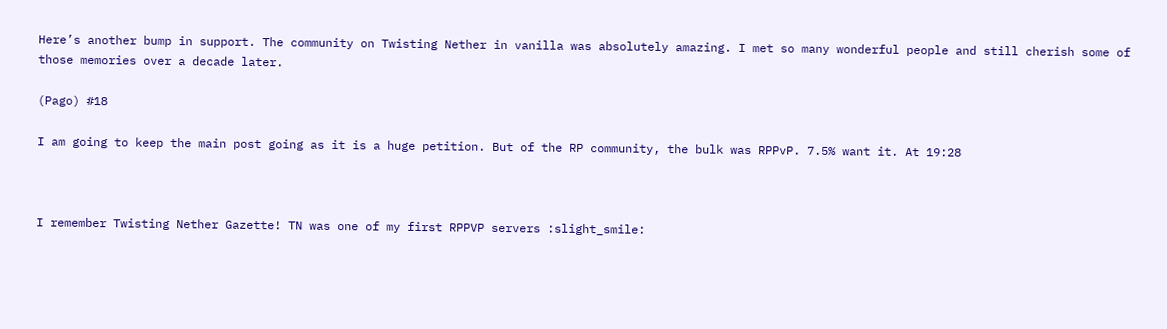Here’s another bump in support. The community on Twisting Nether in vanilla was absolutely amazing. I met so many wonderful people and still cherish some of those memories over a decade later.

(Pago) #18

I am going to keep the main post going as it is a huge petition. But of the RP community, the bulk was RPPvP. 7.5% want it. At 19:28



I remember Twisting Nether Gazette! TN was one of my first RPPVP servers :slight_smile: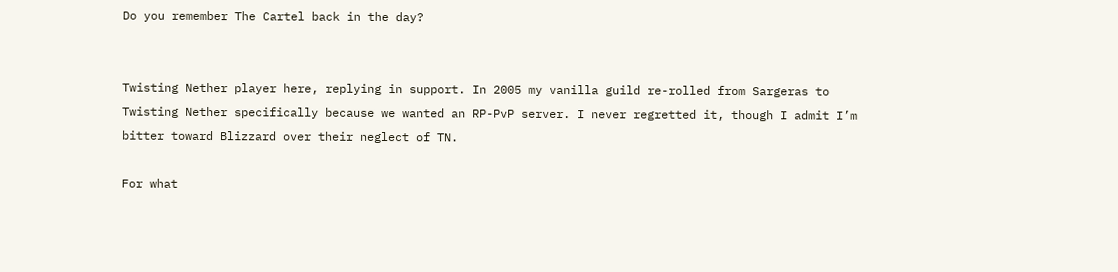Do you remember The Cartel back in the day?


Twisting Nether player here, replying in support. In 2005 my vanilla guild re-rolled from Sargeras to Twisting Nether specifically because we wanted an RP-PvP server. I never regretted it, though I admit I’m bitter toward Blizzard over their neglect of TN.

For what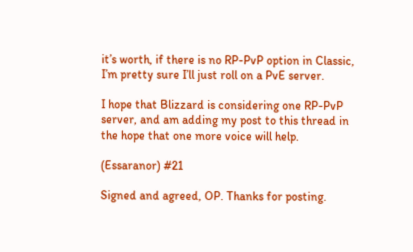it’s worth, if there is no RP-PvP option in Classic, I’m pretty sure I’ll just roll on a PvE server.

I hope that Blizzard is considering one RP-PvP server, and am adding my post to this thread in the hope that one more voice will help.

(Essaranor) #21

Signed and agreed, OP. Thanks for posting.